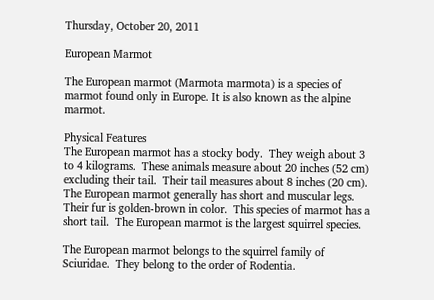Thursday, October 20, 2011

European Marmot

The European marmot (Marmota marmota) is a species of marmot found only in Europe. It is also known as the alpine marmot.

Physical Features
The European marmot has a stocky body.  They weigh about 3 to 4 kilograms.  These animals measure about 20 inches (52 cm) excluding their tail.  Their tail measures about 8 inches (20 cm).  The European marmot generally has short and muscular legs.  Their fur is golden-brown in color.  This species of marmot has a short tail.  The European marmot is the largest squirrel species.

The European marmot belongs to the squirrel family of Sciuridae.  They belong to the order of Rodentia.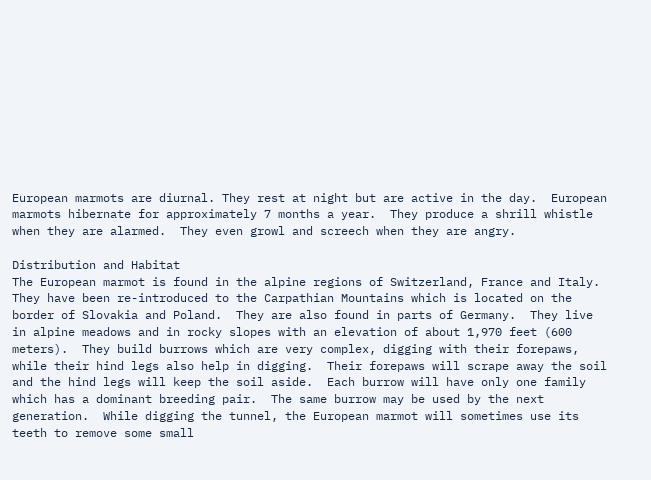European marmots are diurnal. They rest at night but are active in the day.  European marmots hibernate for approximately 7 months a year.  They produce a shrill whistle when they are alarmed.  They even growl and screech when they are angry.

Distribution and Habitat
The European marmot is found in the alpine regions of Switzerland, France and Italy.  They have been re-introduced to the Carpathian Mountains which is located on the border of Slovakia and Poland.  They are also found in parts of Germany.  They live in alpine meadows and in rocky slopes with an elevation of about 1,970 feet (600 meters).  They build burrows which are very complex, digging with their forepaws, while their hind legs also help in digging.  Their forepaws will scrape away the soil and the hind legs will keep the soil aside.  Each burrow will have only one family which has a dominant breeding pair.  The same burrow may be used by the next generation.  While digging the tunnel, the European marmot will sometimes use its teeth to remove some small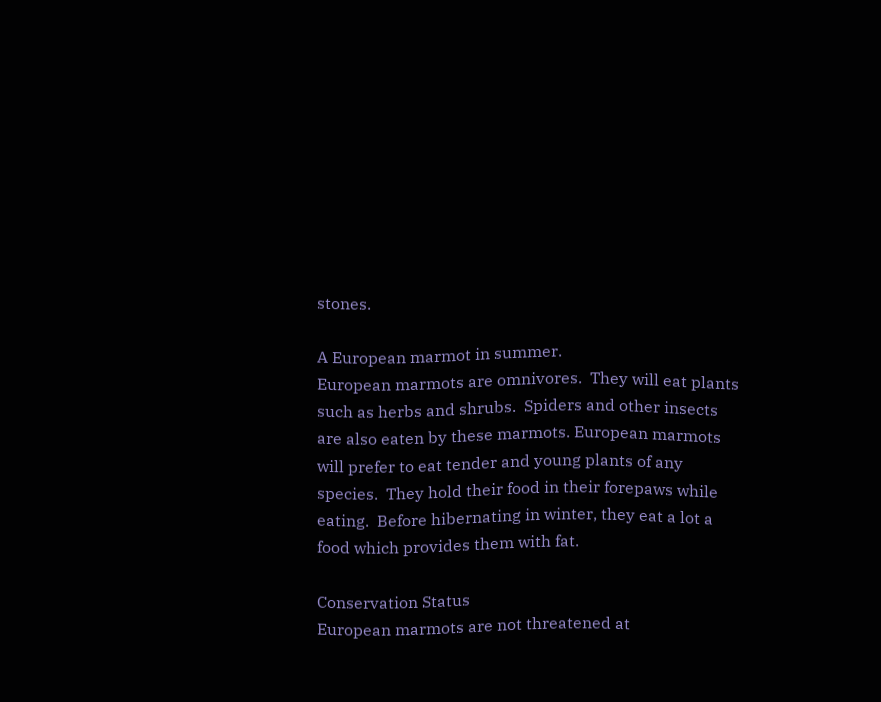stones.

A European marmot in summer.
European marmots are omnivores.  They will eat plants such as herbs and shrubs.  Spiders and other insects are also eaten by these marmots. European marmots will prefer to eat tender and young plants of any species.  They hold their food in their forepaws while eating.  Before hibernating in winter, they eat a lot a food which provides them with fat.

Conservation Status
European marmots are not threatened at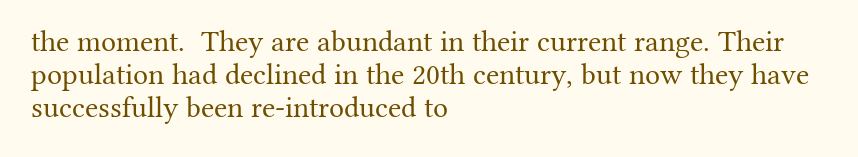the moment.  They are abundant in their current range. Their population had declined in the 20th century, but now they have successfully been re-introduced to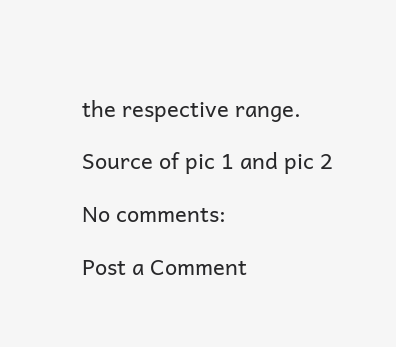the respective range.

Source of pic 1 and pic 2

No comments:

Post a Comment